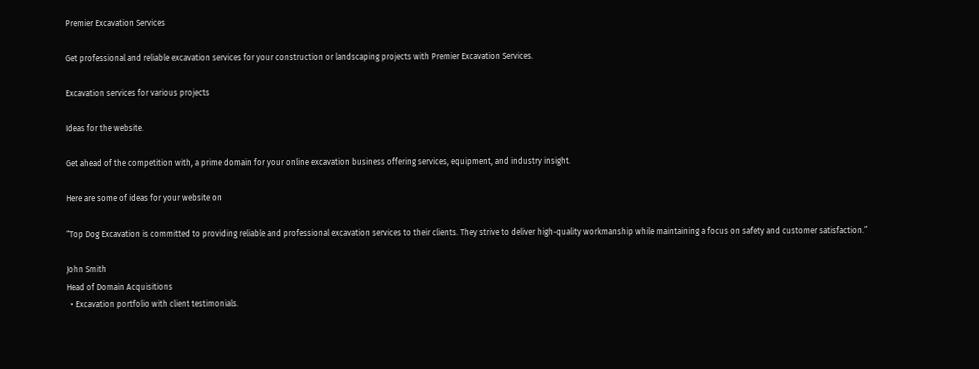Premier Excavation Services

Get professional and reliable excavation services for your construction or landscaping projects with Premier Excavation Services.

Excavation services for various projects

Ideas for the website.

Get ahead of the competition with, a prime domain for your online excavation business offering services, equipment, and industry insight.

Here are some of ideas for your website on

“Top Dog Excavation is committed to providing reliable and professional excavation services to their clients. They strive to deliver high-quality workmanship while maintaining a focus on safety and customer satisfaction.”

John Smith
Head of Domain Acquisitions
  • Excavation portfolio with client testimonials.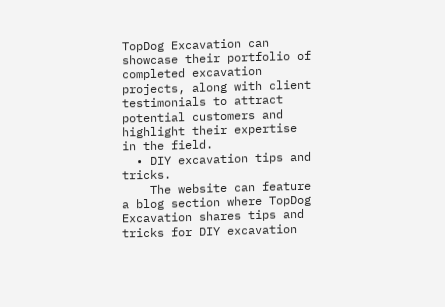TopDog Excavation can showcase their portfolio of completed excavation projects, along with client testimonials to attract potential customers and highlight their expertise in the field.
  • DIY excavation tips and tricks.
    The website can feature a blog section where TopDog Excavation shares tips and tricks for DIY excavation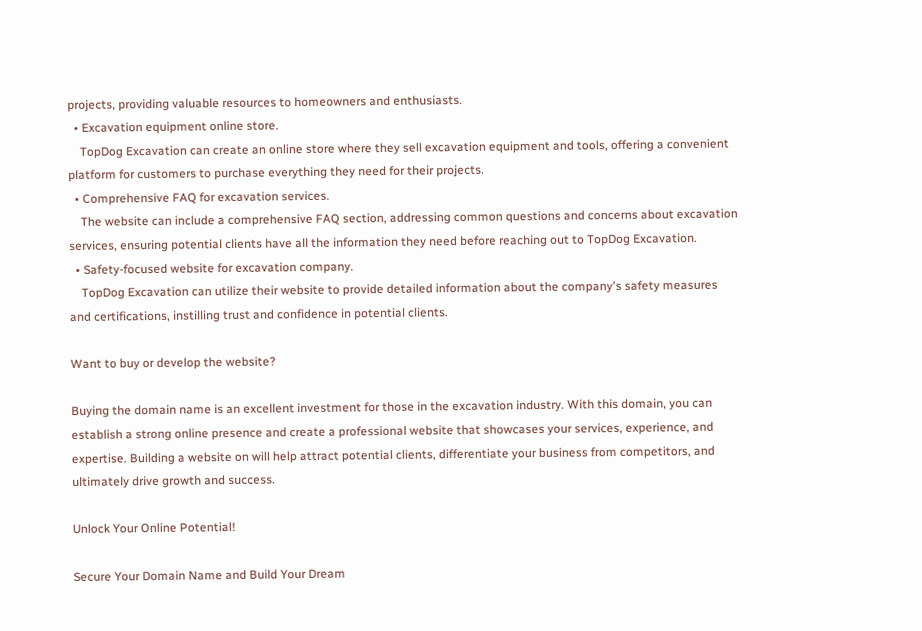projects, providing valuable resources to homeowners and enthusiasts.
  • Excavation equipment online store.
    TopDog Excavation can create an online store where they sell excavation equipment and tools, offering a convenient platform for customers to purchase everything they need for their projects.
  • Comprehensive FAQ for excavation services.
    The website can include a comprehensive FAQ section, addressing common questions and concerns about excavation services, ensuring potential clients have all the information they need before reaching out to TopDog Excavation.
  • Safety-focused website for excavation company.
    TopDog Excavation can utilize their website to provide detailed information about the company's safety measures and certifications, instilling trust and confidence in potential clients.

Want to buy or develop the website?

Buying the domain name is an excellent investment for those in the excavation industry. With this domain, you can establish a strong online presence and create a professional website that showcases your services, experience, and expertise. Building a website on will help attract potential clients, differentiate your business from competitors, and ultimately drive growth and success.

Unlock Your Online Potential!

Secure Your Domain Name and Build Your Dream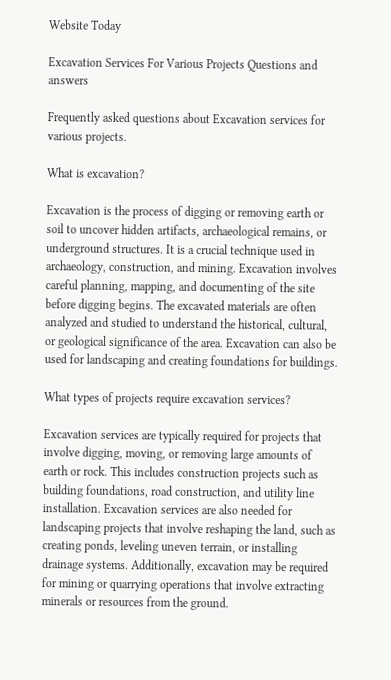Website Today

Excavation Services For Various Projects Questions and answers

Frequently asked questions about Excavation services for various projects.

What is excavation?

Excavation is the process of digging or removing earth or soil to uncover hidden artifacts, archaeological remains, or underground structures. It is a crucial technique used in archaeology, construction, and mining. Excavation involves careful planning, mapping, and documenting of the site before digging begins. The excavated materials are often analyzed and studied to understand the historical, cultural, or geological significance of the area. Excavation can also be used for landscaping and creating foundations for buildings.

What types of projects require excavation services?

Excavation services are typically required for projects that involve digging, moving, or removing large amounts of earth or rock. This includes construction projects such as building foundations, road construction, and utility line installation. Excavation services are also needed for landscaping projects that involve reshaping the land, such as creating ponds, leveling uneven terrain, or installing drainage systems. Additionally, excavation may be required for mining or quarrying operations that involve extracting minerals or resources from the ground.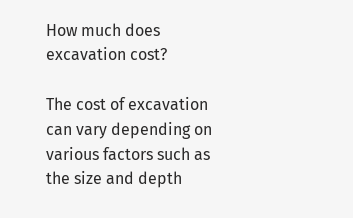How much does excavation cost?

The cost of excavation can vary depending on various factors such as the size and depth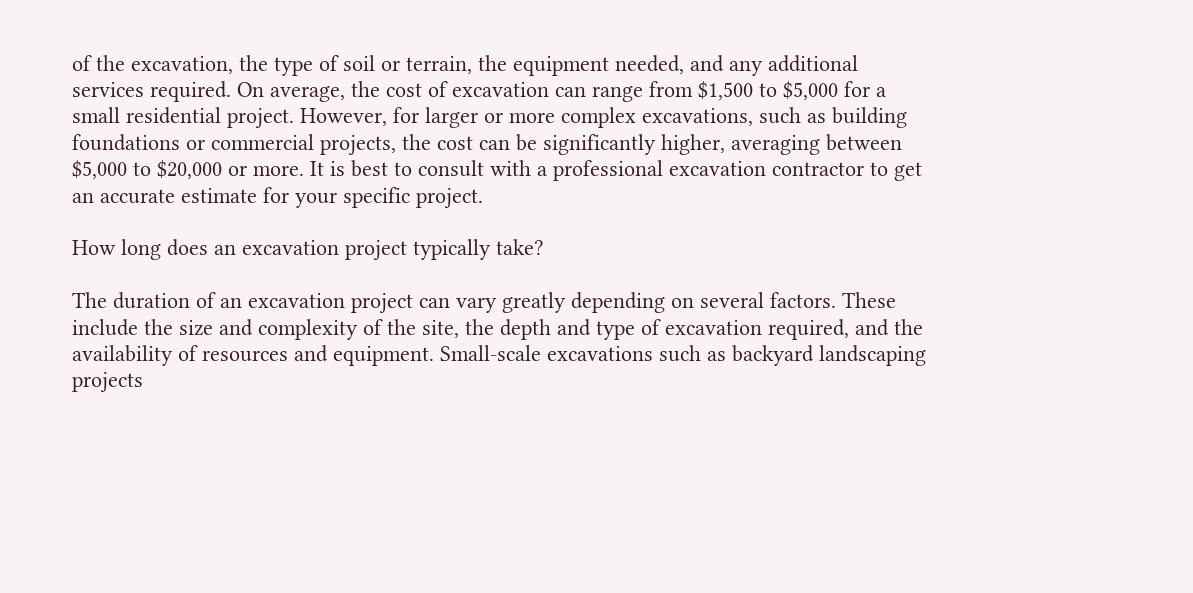of the excavation, the type of soil or terrain, the equipment needed, and any additional services required. On average, the cost of excavation can range from $1,500 to $5,000 for a small residential project. However, for larger or more complex excavations, such as building foundations or commercial projects, the cost can be significantly higher, averaging between $5,000 to $20,000 or more. It is best to consult with a professional excavation contractor to get an accurate estimate for your specific project.

How long does an excavation project typically take?

The duration of an excavation project can vary greatly depending on several factors. These include the size and complexity of the site, the depth and type of excavation required, and the availability of resources and equipment. Small-scale excavations such as backyard landscaping projects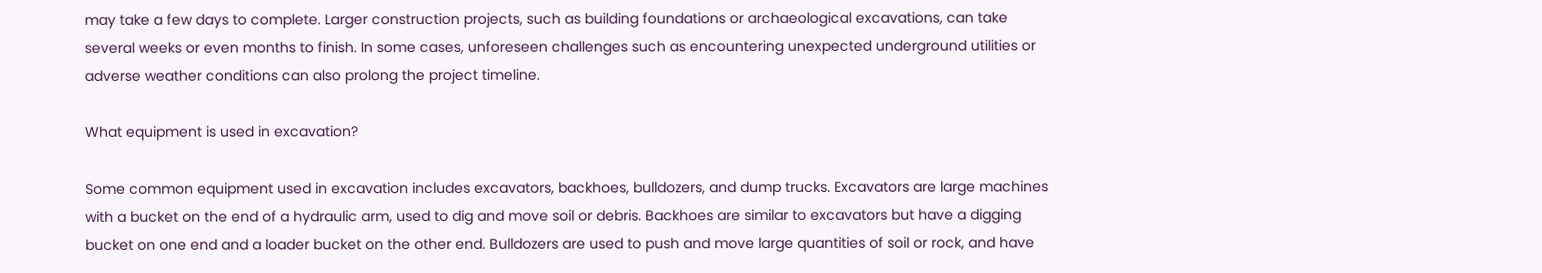may take a few days to complete. Larger construction projects, such as building foundations or archaeological excavations, can take several weeks or even months to finish. In some cases, unforeseen challenges such as encountering unexpected underground utilities or adverse weather conditions can also prolong the project timeline.

What equipment is used in excavation?

Some common equipment used in excavation includes excavators, backhoes, bulldozers, and dump trucks. Excavators are large machines with a bucket on the end of a hydraulic arm, used to dig and move soil or debris. Backhoes are similar to excavators but have a digging bucket on one end and a loader bucket on the other end. Bulldozers are used to push and move large quantities of soil or rock, and have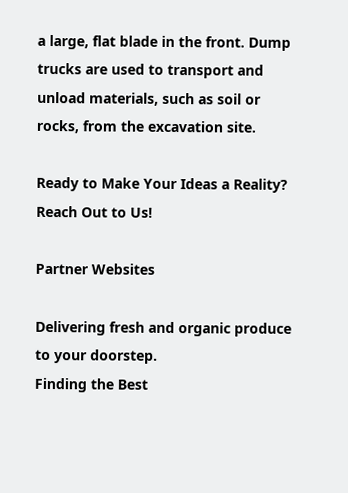a large, flat blade in the front. Dump trucks are used to transport and unload materials, such as soil or rocks, from the excavation site.

Ready to Make Your Ideas a Reality?
Reach Out to Us!

Partner Websites

Delivering fresh and organic produce to your doorstep.
Finding the Best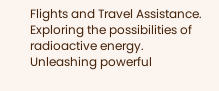Flights and Travel Assistance.
Exploring the possibilities of radioactive energy.
Unleashing powerful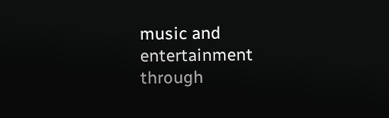music and entertainment through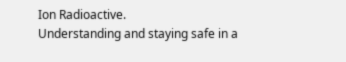Ion Radioactive.
Understanding and staying safe in a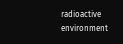radioactive environment